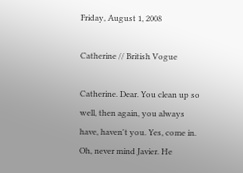Friday, August 1, 2008

Catherine // British Vogue

Catherine. Dear. You clean up so well, then again, you always have, haven't you. Yes, come in. Oh, never mind Javier. He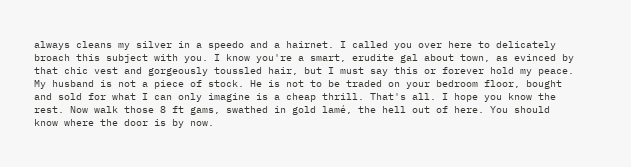always cleans my silver in a speedo and a hairnet. I called you over here to delicately broach this subject with you. I know you're a smart, erudite gal about town, as evinced by that chic vest and gorgeously toussled hair, but I must say this or forever hold my peace. My husband is not a piece of stock. He is not to be traded on your bedroom floor, bought and sold for what I can only imagine is a cheap thrill. That's all. I hope you know the rest. Now walk those 8 ft gams, swathed in gold lamé, the hell out of here. You should know where the door is by now.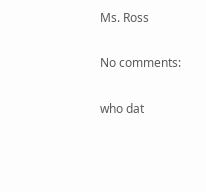Ms. Ross

No comments:

who dat